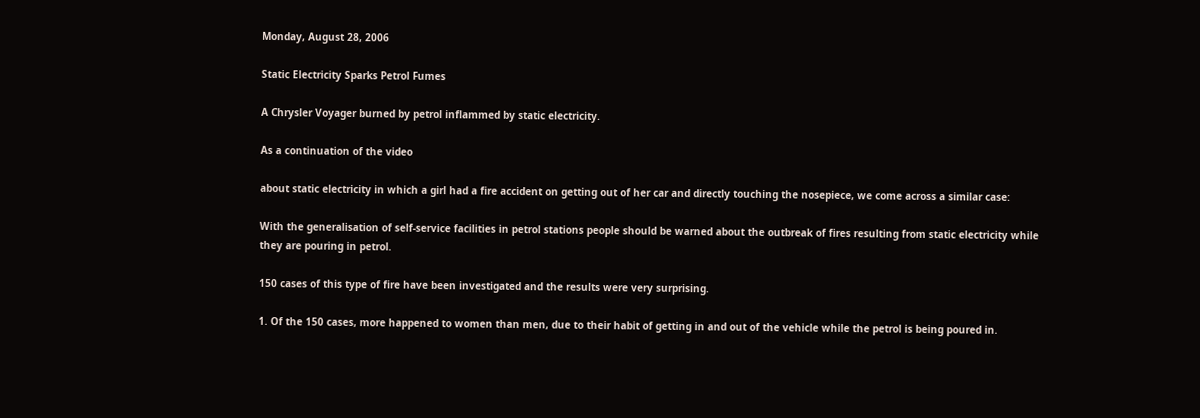Monday, August 28, 2006

Static Electricity Sparks Petrol Fumes

A Chrysler Voyager burned by petrol inflammed by static electricity.

As a continuation of the video

about static electricity in which a girl had a fire accident on getting out of her car and directly touching the nosepiece, we come across a similar case:

With the generalisation of self-service facilities in petrol stations people should be warned about the outbreak of fires resulting from static electricity while they are pouring in petrol.

150 cases of this type of fire have been investigated and the results were very surprising.

1. Of the 150 cases, more happened to women than men, due to their habit of getting in and out of the vehicle while the petrol is being poured in.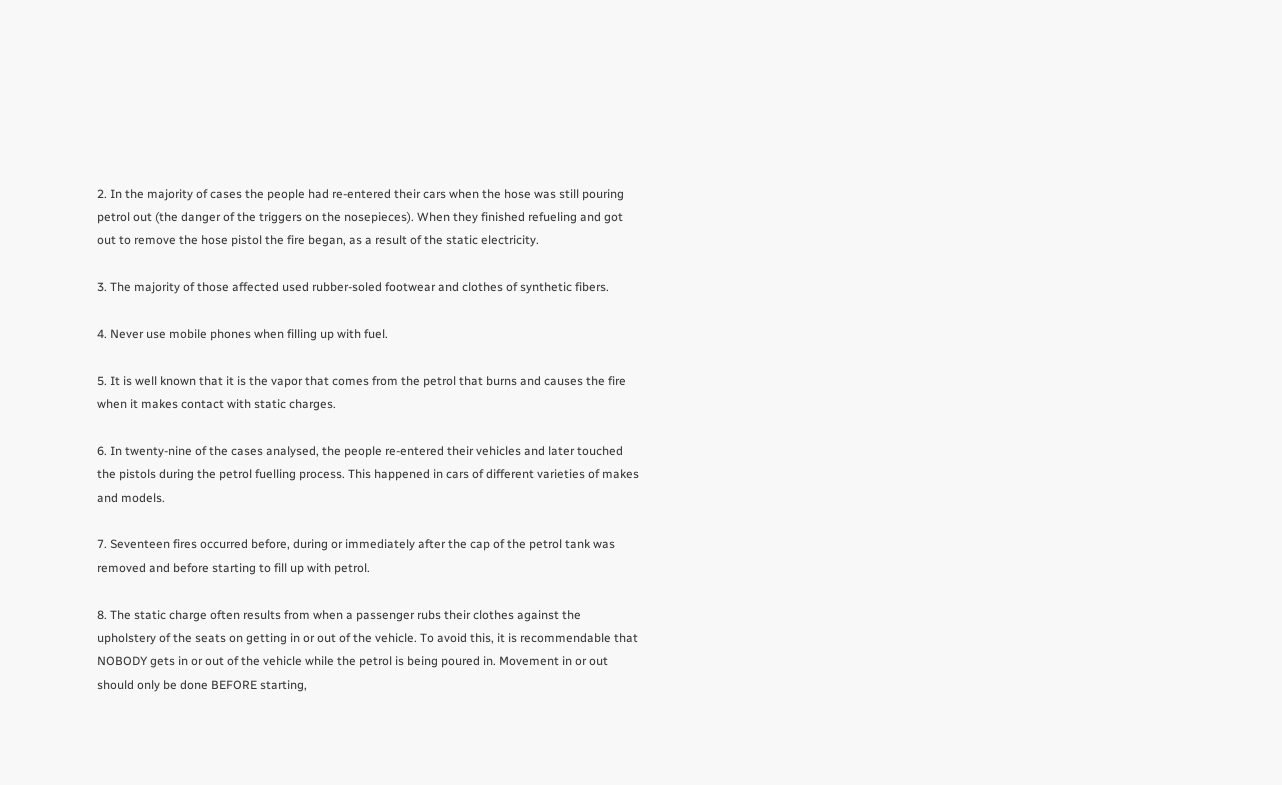2. In the majority of cases the people had re-entered their cars when the hose was still pouring petrol out (the danger of the triggers on the nosepieces). When they finished refueling and got out to remove the hose pistol the fire began, as a result of the static electricity.

3. The majority of those affected used rubber-soled footwear and clothes of synthetic fibers.

4. Never use mobile phones when filling up with fuel.

5. It is well known that it is the vapor that comes from the petrol that burns and causes the fire when it makes contact with static charges.

6. In twenty-nine of the cases analysed, the people re-entered their vehicles and later touched the pistols during the petrol fuelling process. This happened in cars of different varieties of makes and models.

7. Seventeen fires occurred before, during or immediately after the cap of the petrol tank was removed and before starting to fill up with petrol.

8. The static charge often results from when a passenger rubs their clothes against the upholstery of the seats on getting in or out of the vehicle. To avoid this, it is recommendable that NOBODY gets in or out of the vehicle while the petrol is being poured in. Movement in or out should only be done BEFORE starting,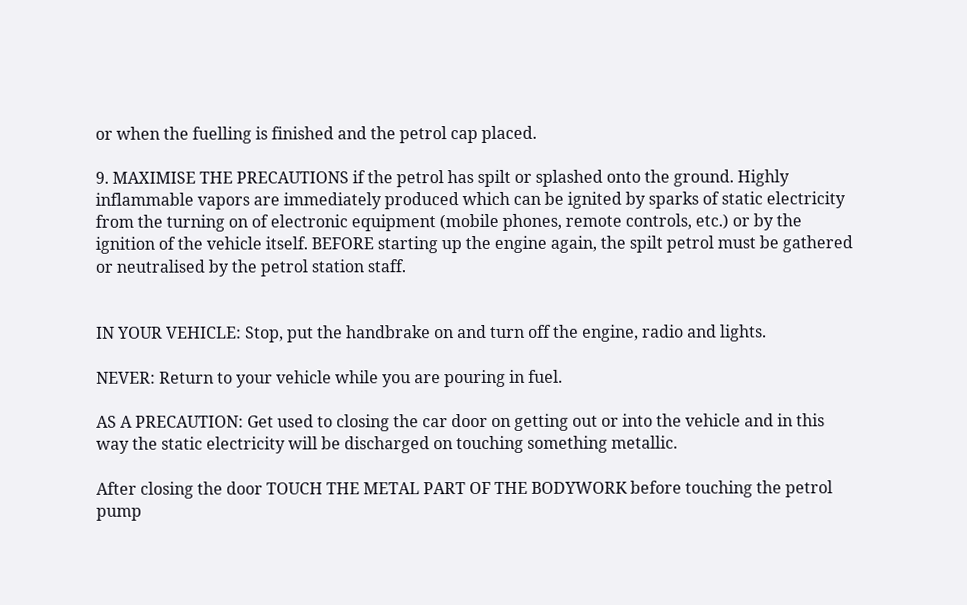or when the fuelling is finished and the petrol cap placed.

9. MAXIMISE THE PRECAUTIONS if the petrol has spilt or splashed onto the ground. Highly inflammable vapors are immediately produced which can be ignited by sparks of static electricity from the turning on of electronic equipment (mobile phones, remote controls, etc.) or by the ignition of the vehicle itself. BEFORE starting up the engine again, the spilt petrol must be gathered or neutralised by the petrol station staff.


IN YOUR VEHICLE: Stop, put the handbrake on and turn off the engine, radio and lights.

NEVER: Return to your vehicle while you are pouring in fuel.

AS A PRECAUTION: Get used to closing the car door on getting out or into the vehicle and in this way the static electricity will be discharged on touching something metallic.

After closing the door TOUCH THE METAL PART OF THE BODYWORK before touching the petrol pump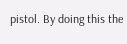pistol. By doing this the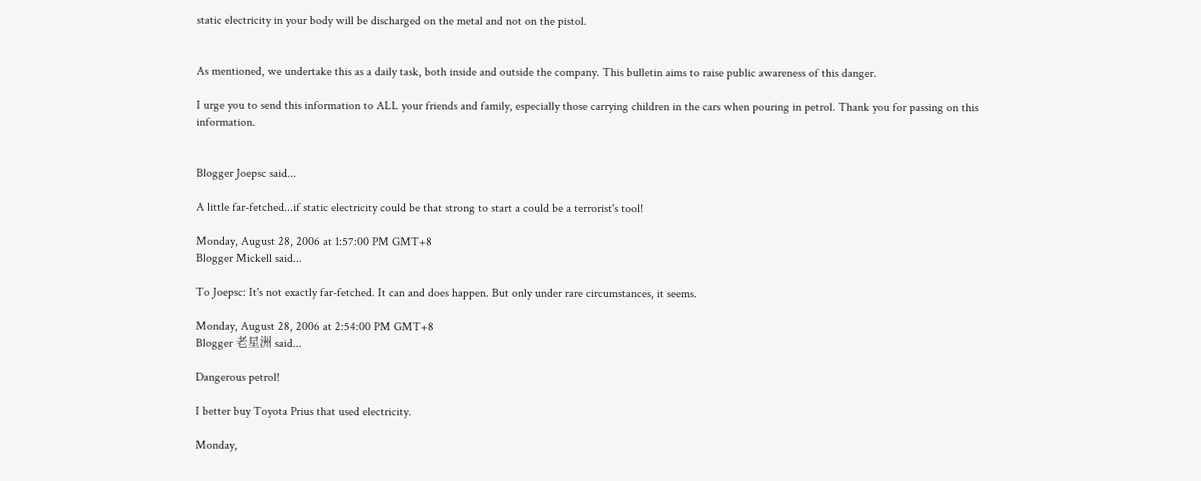static electricity in your body will be discharged on the metal and not on the pistol.


As mentioned, we undertake this as a daily task, both inside and outside the company. This bulletin aims to raise public awareness of this danger.

I urge you to send this information to ALL your friends and family, especially those carrying children in the cars when pouring in petrol. Thank you for passing on this information.


Blogger Joepsc said...

A little far-fetched...if static electricity could be that strong to start a could be a terrorist's tool!

Monday, August 28, 2006 at 1:57:00 PM GMT+8
Blogger Mickell said...

To Joepsc: It's not exactly far-fetched. It can and does happen. But only under rare circumstances, it seems.

Monday, August 28, 2006 at 2:54:00 PM GMT+8
Blogger 老星洲 said...

Dangerous petrol!

I better buy Toyota Prius that used electricity.

Monday,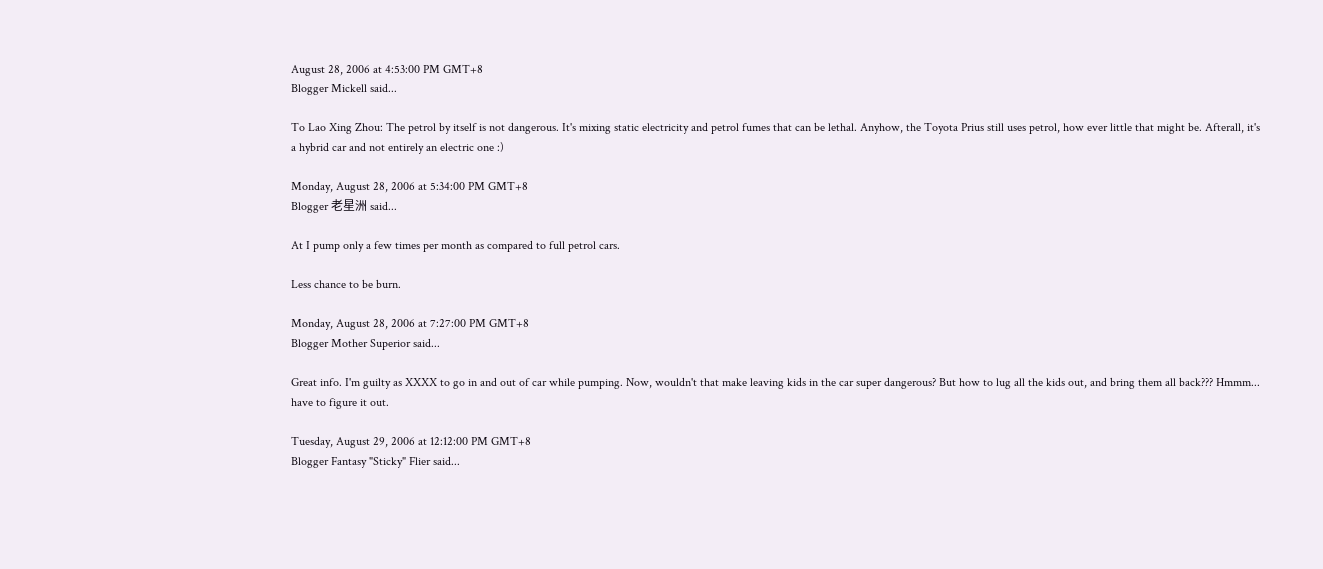August 28, 2006 at 4:53:00 PM GMT+8
Blogger Mickell said...

To Lao Xing Zhou: The petrol by itself is not dangerous. It's mixing static electricity and petrol fumes that can be lethal. Anyhow, the Toyota Prius still uses petrol, how ever little that might be. Afterall, it's a hybrid car and not entirely an electric one :)

Monday, August 28, 2006 at 5:34:00 PM GMT+8
Blogger 老星洲 said...

At I pump only a few times per month as compared to full petrol cars.

Less chance to be burn.

Monday, August 28, 2006 at 7:27:00 PM GMT+8
Blogger Mother Superior said...

Great info. I'm guilty as XXXX to go in and out of car while pumping. Now, wouldn't that make leaving kids in the car super dangerous? But how to lug all the kids out, and bring them all back??? Hmmm... have to figure it out.

Tuesday, August 29, 2006 at 12:12:00 PM GMT+8
Blogger Fantasy "Sticky" Flier said...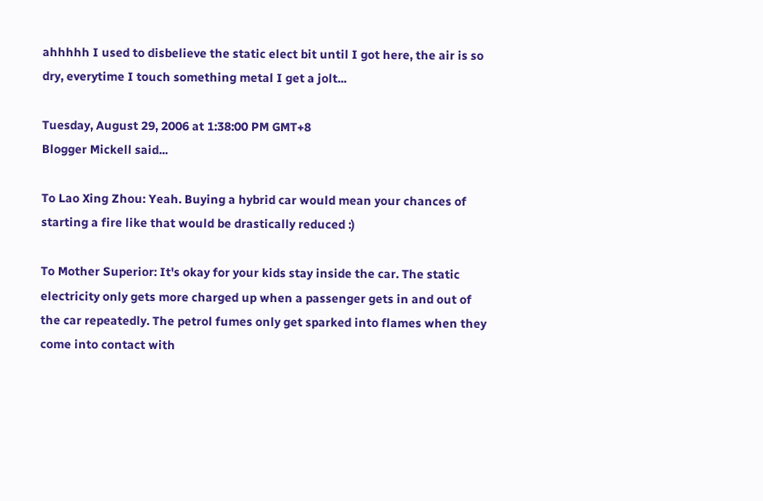ahhhhh I used to disbelieve the static elect bit until I got here, the air is so dry, everytime I touch something metal I get a jolt...

Tuesday, August 29, 2006 at 1:38:00 PM GMT+8
Blogger Mickell said...

To Lao Xing Zhou: Yeah. Buying a hybrid car would mean your chances of starting a fire like that would be drastically reduced :)

To Mother Superior: It's okay for your kids stay inside the car. The static electricity only gets more charged up when a passenger gets in and out of the car repeatedly. The petrol fumes only get sparked into flames when they come into contact with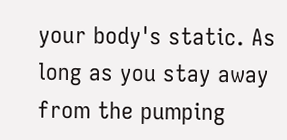your body's static. As long as you stay away from the pumping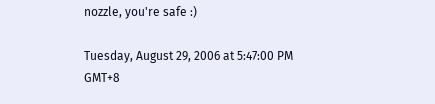nozzle, you're safe :)

Tuesday, August 29, 2006 at 5:47:00 PM GMT+8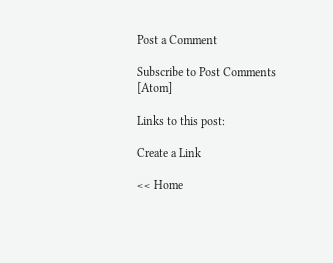Post a Comment

Subscribe to Post Comments [Atom]

Links to this post:

Create a Link

<< Home